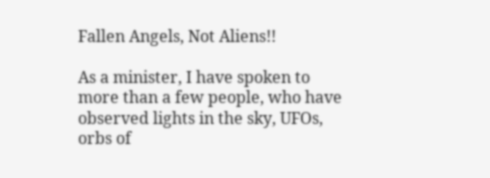Fallen Angels, Not Aliens!!

As a minister, I have spoken to more than a few people, who have observed lights in the sky, UFOs, orbs of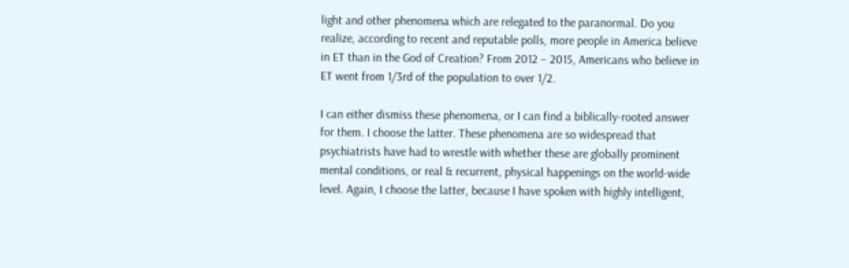light and other phenomena which are relegated to the paranormal. Do you realize, according to recent and reputable polls, more people in America believe in ET than in the God of Creation? From 2012 – 2015, Americans who believe in ET went from 1/3rd of the population to over 1/2.

I can either dismiss these phenomena, or I can find a biblically-rooted answer for them. I choose the latter. These phenomena are so widespread that psychiatrists have had to wrestle with whether these are globally prominent mental conditions, or real & recurrent, physical happenings on the world-wide level. Again, I choose the latter, because I have spoken with highly intelligent,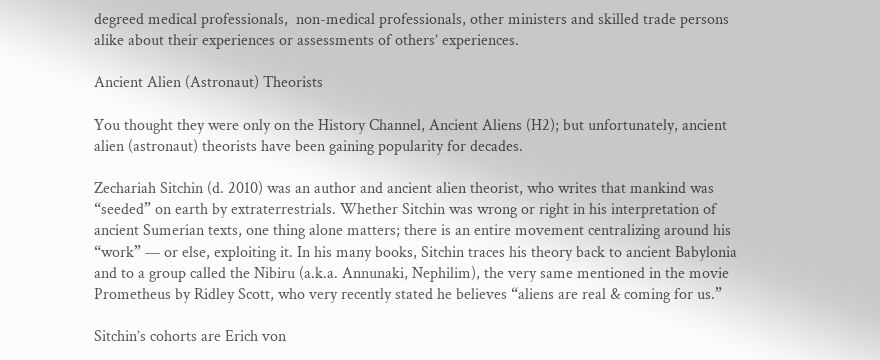degreed medical professionals,  non-medical professionals, other ministers and skilled trade persons alike about their experiences or assessments of others’ experiences.

Ancient Alien (Astronaut) Theorists

You thought they were only on the History Channel, Ancient Aliens (H2); but unfortunately, ancient alien (astronaut) theorists have been gaining popularity for decades.

Zechariah Sitchin (d. 2010) was an author and ancient alien theorist, who writes that mankind was “seeded” on earth by extraterrestrials. Whether Sitchin was wrong or right in his interpretation of ancient Sumerian texts, one thing alone matters; there is an entire movement centralizing around his “work” — or else, exploiting it. In his many books, Sitchin traces his theory back to ancient Babylonia and to a group called the Nibiru (a.k.a. Annunaki, Nephilim), the very same mentioned in the movie Prometheus by Ridley Scott, who very recently stated he believes “aliens are real & coming for us.”

Sitchin’s cohorts are Erich von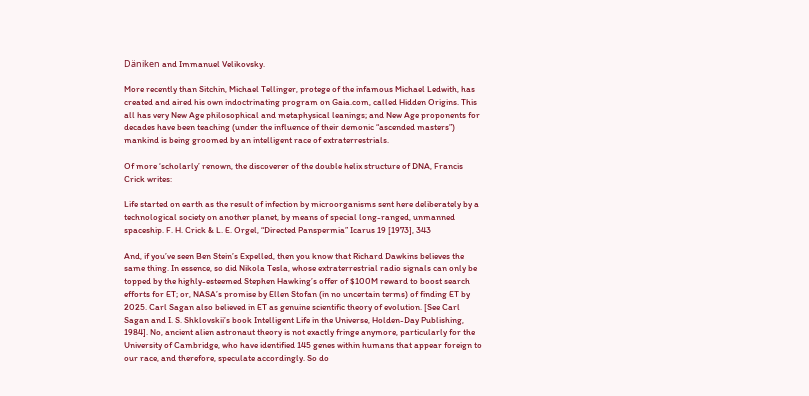Däniken and Immanuel Velikovsky.

More recently than Sitchin, Michael Tellinger, protege of the infamous Michael Ledwith, has created and aired his own indoctrinating program on Gaia.com, called Hidden Origins. This all has very New Age philosophical and metaphysical leanings; and New Age proponents for decades have been teaching (under the influence of their demonic “ascended masters”) mankind is being groomed by an intelligent race of extraterrestrials.

Of more ‘scholarly’ renown, the discoverer of the double helix structure of DNA, Francis Crick writes:

Life started on earth as the result of infection by microorganisms sent here deliberately by a technological society on another planet, by means of special long-ranged, unmanned spaceship. F. H. Crick & L. E. Orgel, “Directed Panspermia” Icarus 19 [1973], 343

And, if you’ve seen Ben Stein’s Expelled, then you know that Richard Dawkins believes the same thing. In essence, so did Nikola Tesla, whose extraterrestrial radio signals can only be topped by the highly-esteemed Stephen Hawking’s offer of $100M reward to boost search efforts for ET; or, NASA’s promise by Ellen Stofan (in no uncertain terms) of finding ET by 2025. Carl Sagan also believed in ET as genuine scientific theory of evolution. [See Carl Sagan and I. S. Shklovskii’s book Intelligent Life in the Universe, Holden-Day Publishing, 1984]. No, ancient alien astronaut theory is not exactly fringe anymore, particularly for the University of Cambridge, who have identified 145 genes within humans that appear foreign to our race, and therefore, speculate accordingly. So do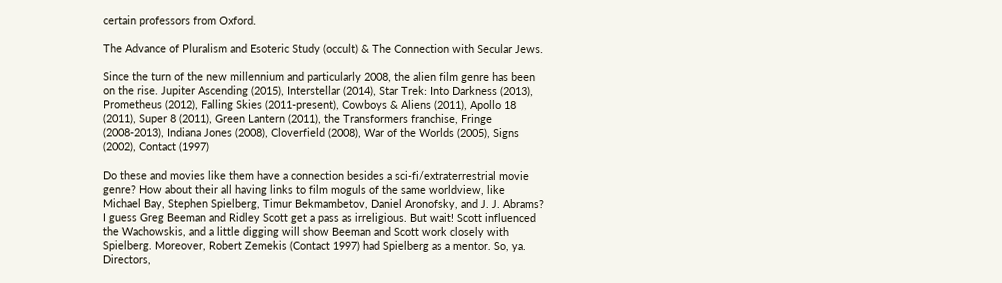certain professors from Oxford.

The Advance of Pluralism and Esoteric Study (occult) & The Connection with Secular Jews.

Since the turn of the new millennium and particularly 2008, the alien film genre has been on the rise. Jupiter Ascending (2015), Interstellar (2014), Star Trek: Into Darkness (2013), Prometheus (2012), Falling Skies (2011-present), Cowboys & Aliens (2011), Apollo 18 (2011), Super 8 (2011), Green Lantern (2011), the Transformers franchise, Fringe (2008-2013), Indiana Jones (2008), Cloverfield (2008), War of the Worlds (2005), Signs (2002), Contact (1997)

Do these and movies like them have a connection besides a sci-fi/extraterrestrial movie genre? How about their all having links to film moguls of the same worldview, like Michael Bay, Stephen Spielberg, Timur Bekmambetov, Daniel Aronofsky, and J. J. Abrams? I guess Greg Beeman and Ridley Scott get a pass as irreligious. But wait! Scott influenced the Wachowskis, and a little digging will show Beeman and Scott work closely with Spielberg. Moreover, Robert Zemekis (Contact 1997) had Spielberg as a mentor. So, ya. Directors,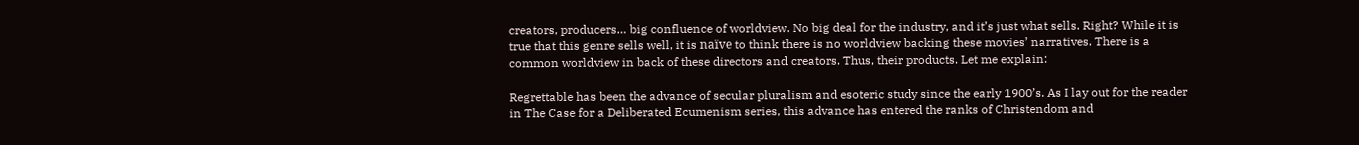creators, producers… big confluence of worldview. No big deal for the industry, and it’s just what sells. Right? While it is true that this genre sells well, it is naïve to think there is no worldview backing these movies’ narratives. There is a common worldview in back of these directors and creators. Thus, their products. Let me explain:

Regrettable has been the advance of secular pluralism and esoteric study since the early 1900’s. As I lay out for the reader in The Case for a Deliberated Ecumenism series, this advance has entered the ranks of Christendom and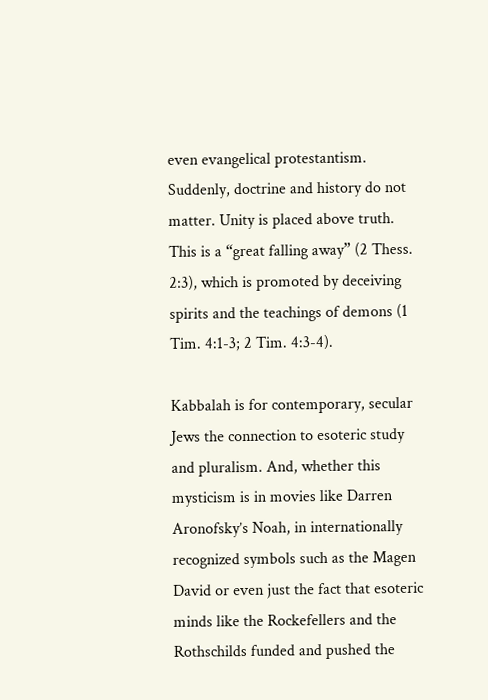even evangelical protestantism. Suddenly, doctrine and history do not matter. Unity is placed above truth. This is a “great falling away” (2 Thess. 2:3), which is promoted by deceiving spirits and the teachings of demons (1 Tim. 4:1-3; 2 Tim. 4:3-4).

Kabbalah is for contemporary, secular Jews the connection to esoteric study and pluralism. And, whether this mysticism is in movies like Darren Aronofsky’s Noah, in internationally recognized symbols such as the Magen David or even just the fact that esoteric minds like the Rockefellers and the Rothschilds funded and pushed the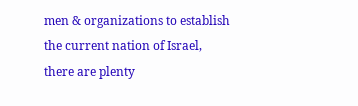men & organizations to establish the current nation of Israel, there are plenty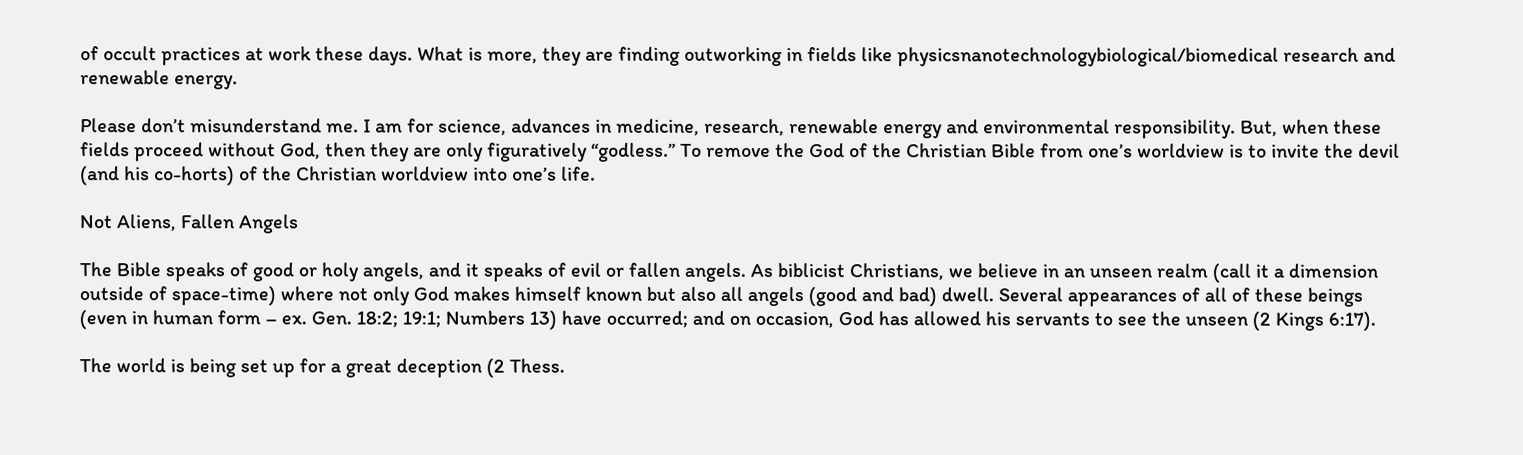of occult practices at work these days. What is more, they are finding outworking in fields like physicsnanotechnologybiological/biomedical research and renewable energy.

Please don’t misunderstand me. I am for science, advances in medicine, research, renewable energy and environmental responsibility. But, when these fields proceed without God, then they are only figuratively “godless.” To remove the God of the Christian Bible from one’s worldview is to invite the devil (and his co-horts) of the Christian worldview into one’s life.

Not Aliens, Fallen Angels

The Bible speaks of good or holy angels, and it speaks of evil or fallen angels. As biblicist Christians, we believe in an unseen realm (call it a dimension outside of space-time) where not only God makes himself known but also all angels (good and bad) dwell. Several appearances of all of these beings (even in human form – ex. Gen. 18:2; 19:1; Numbers 13) have occurred; and on occasion, God has allowed his servants to see the unseen (2 Kings 6:17).

The world is being set up for a great deception (2 Thess.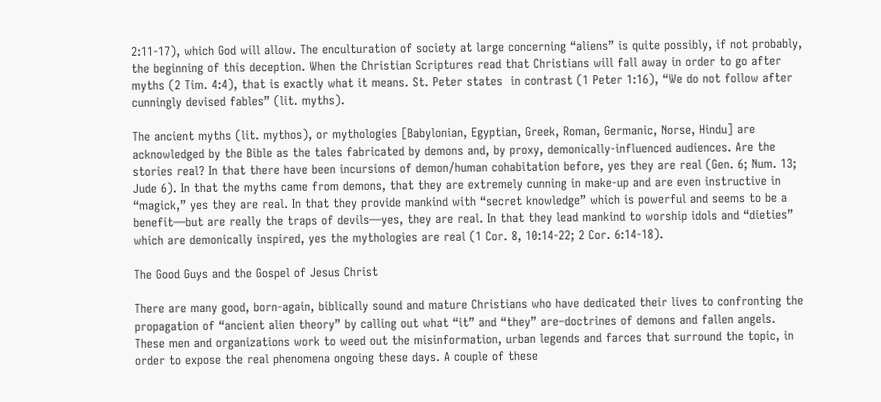2:11-17), which God will allow. The enculturation of society at large concerning “aliens” is quite possibly, if not probably, the beginning of this deception. When the Christian Scriptures read that Christians will fall away in order to go after myths (2 Tim. 4:4), that is exactly what it means. St. Peter states  in contrast (1 Peter 1:16), “We do not follow after cunningly devised fables” (lit. myths).

The ancient myths (lit. mythos), or mythologies [Babylonian, Egyptian, Greek, Roman, Germanic, Norse, Hindu] are acknowledged by the Bible as the tales fabricated by demons and, by proxy, demonically-influenced audiences. Are the stories real? In that there have been incursions of demon/human cohabitation before, yes they are real (Gen. 6; Num. 13; Jude 6). In that the myths came from demons, that they are extremely cunning in make-up and are even instructive in “magick,” yes they are real. In that they provide mankind with “secret knowledge” which is powerful and seems to be a benefit—but are really the traps of devils—yes, they are real. In that they lead mankind to worship idols and “dieties” which are demonically inspired, yes the mythologies are real (1 Cor. 8, 10:14-22; 2 Cor. 6:14-18).

The Good Guys and the Gospel of Jesus Christ

There are many good, born-again, biblically sound and mature Christians who have dedicated their lives to confronting the propagation of “ancient alien theory” by calling out what “it” and “they” are–doctrines of demons and fallen angels. These men and organizations work to weed out the misinformation, urban legends and farces that surround the topic, in order to expose the real phenomena ongoing these days. A couple of these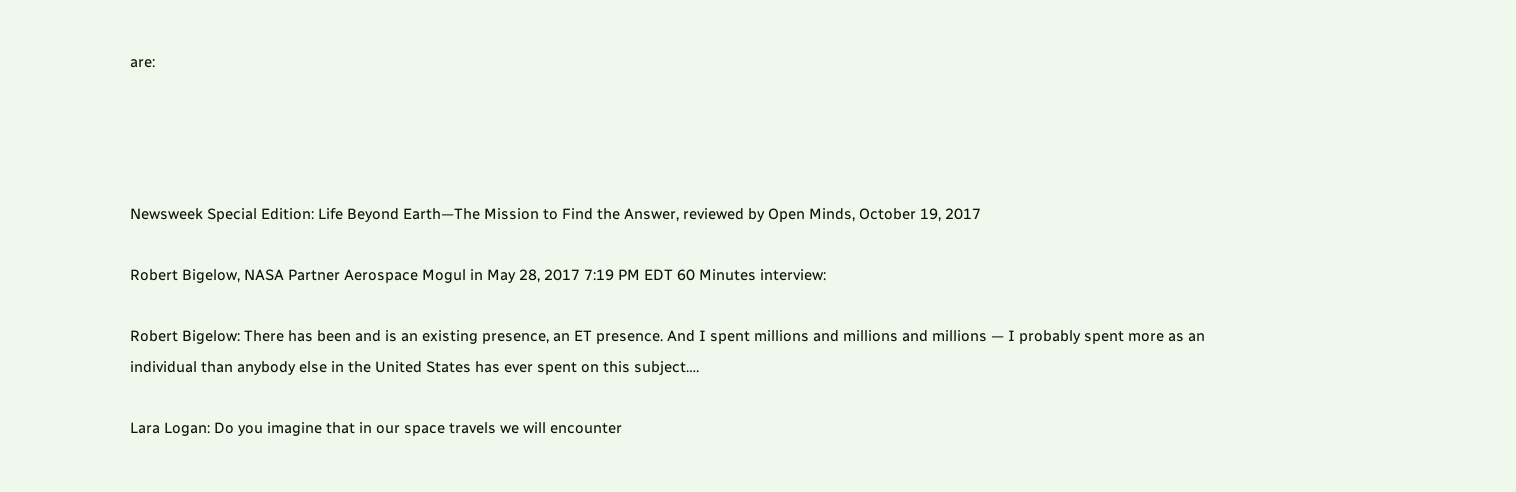are:




Newsweek Special Edition: Life Beyond Earth—The Mission to Find the Answer, reviewed by Open Minds, October 19, 2017

Robert Bigelow, NASA Partner Aerospace Mogul in May 28, 2017 7:19 PM EDT 60 Minutes interview:

Robert Bigelow: There has been and is an existing presence, an ET presence. And I spent millions and millions and millions — I probably spent more as an individual than anybody else in the United States has ever spent on this subject….

Lara Logan: Do you imagine that in our space travels we will encounter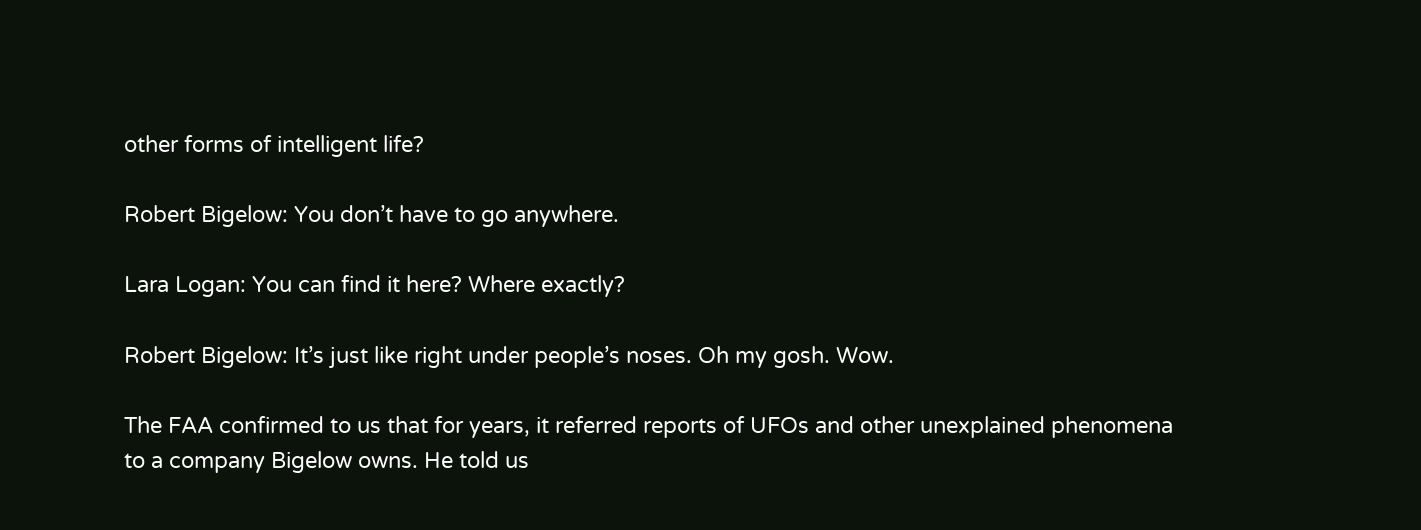other forms of intelligent life?

Robert Bigelow: You don’t have to go anywhere.

Lara Logan: You can find it here? Where exactly?

Robert Bigelow: It’s just like right under people’s noses. Oh my gosh. Wow.

The FAA confirmed to us that for years, it referred reports of UFOs and other unexplained phenomena to a company Bigelow owns. He told us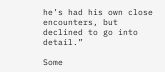he’s had his own close encounters, but declined to go into detail.”

Some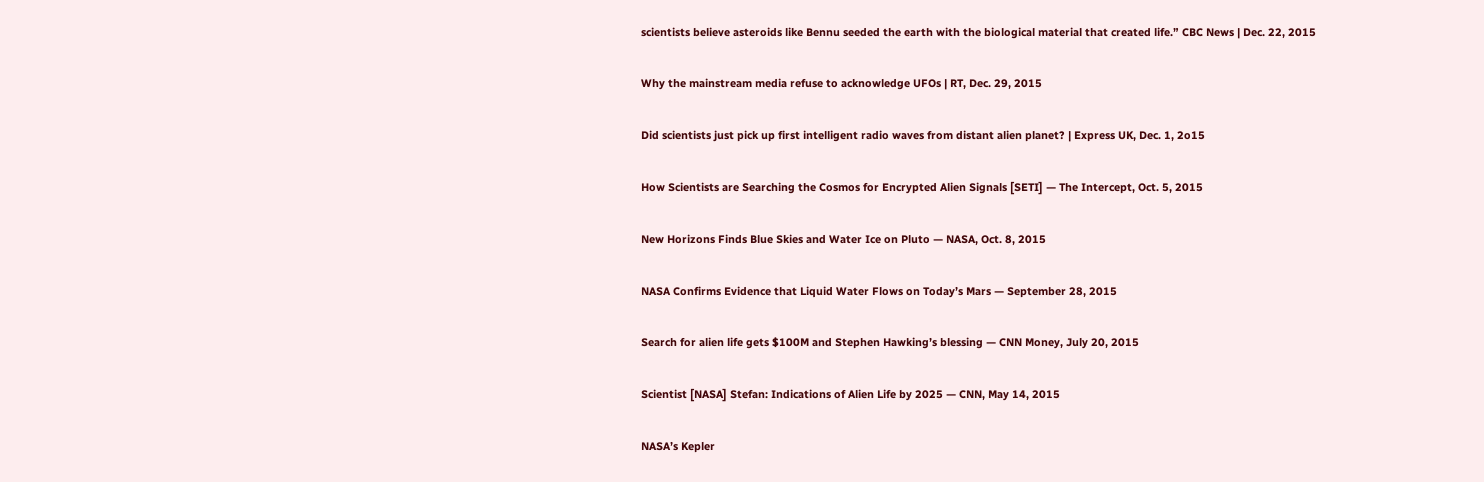scientists believe asteroids like Bennu seeded the earth with the biological material that created life.” CBC News | Dec. 22, 2015

Why the mainstream media refuse to acknowledge UFOs | RT, Dec. 29, 2015

Did scientists just pick up first intelligent radio waves from distant alien planet? | Express UK, Dec. 1, 2o15

How Scientists are Searching the Cosmos for Encrypted Alien Signals [SETI] — The Intercept, Oct. 5, 2015

New Horizons Finds Blue Skies and Water Ice on Pluto — NASA, Oct. 8, 2015

NASA Confirms Evidence that Liquid Water Flows on Today’s Mars — September 28, 2015

Search for alien life gets $100M and Stephen Hawking’s blessing — CNN Money, July 20, 2015

Scientist [NASA] Stefan: Indications of Alien Life by 2025 — CNN, May 14, 2015

NASA’s Kepler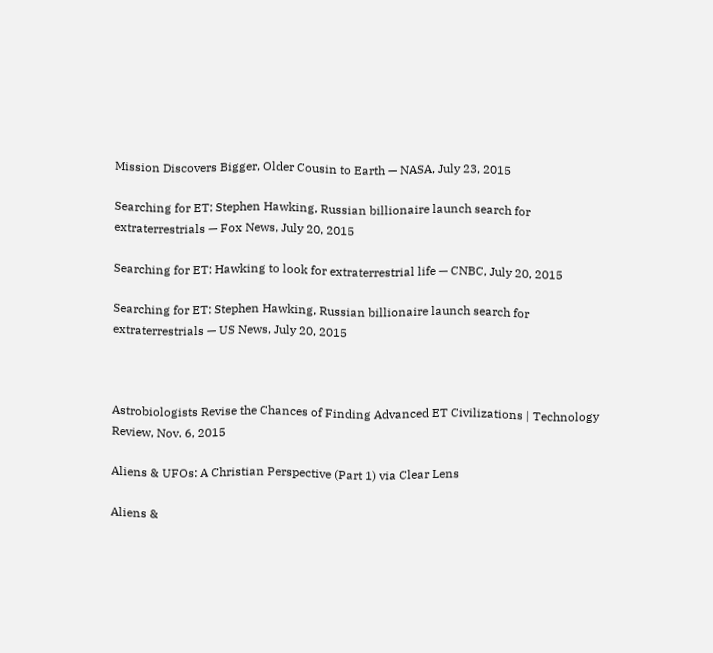Mission Discovers Bigger, Older Cousin to Earth — NASA, July 23, 2015

Searching for ET: Stephen Hawking, Russian billionaire launch search for extraterrestrials — Fox News, July 20, 2015

Searching for ET: Hawking to look for extraterrestrial life — CNBC, July 20, 2015

Searching for ET: Stephen Hawking, Russian billionaire launch search for extraterrestrials — US News, July 20, 2015



Astrobiologists Revise the Chances of Finding Advanced ET Civilizations | Technology Review, Nov. 6, 2015

Aliens & UFOs: A Christian Perspective (Part 1) via Clear Lens

Aliens &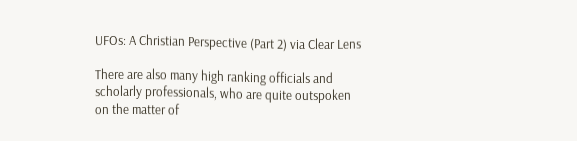UFOs: A Christian Perspective (Part 2) via Clear Lens

There are also many high ranking officials and scholarly professionals, who are quite outspoken on the matter of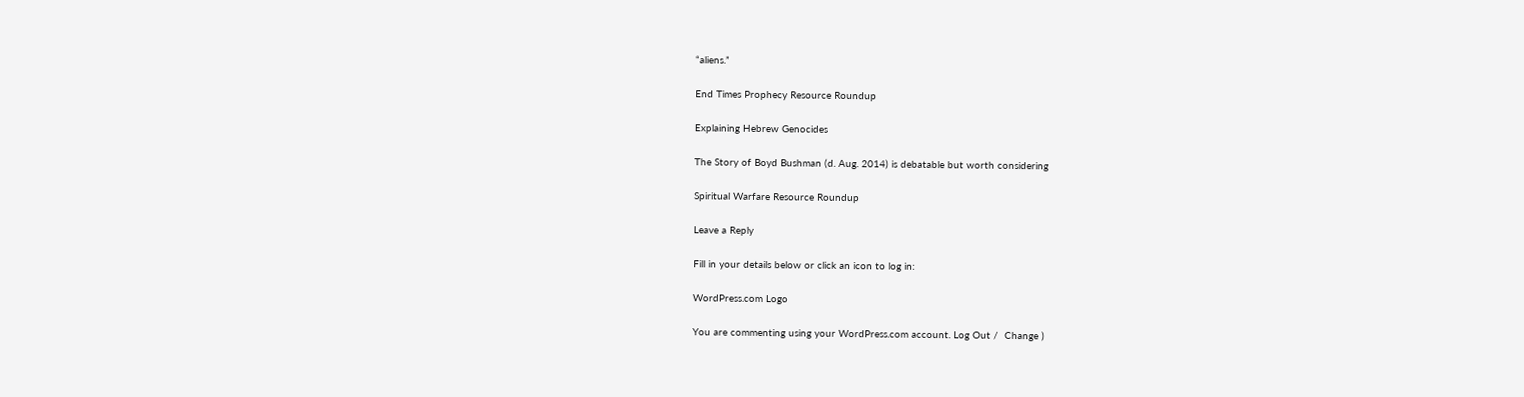“aliens.”

End Times Prophecy Resource Roundup

Explaining Hebrew Genocides

The Story of Boyd Bushman (d. Aug. 2014) is debatable but worth considering

Spiritual Warfare Resource Roundup

Leave a Reply

Fill in your details below or click an icon to log in:

WordPress.com Logo

You are commenting using your WordPress.com account. Log Out /  Change )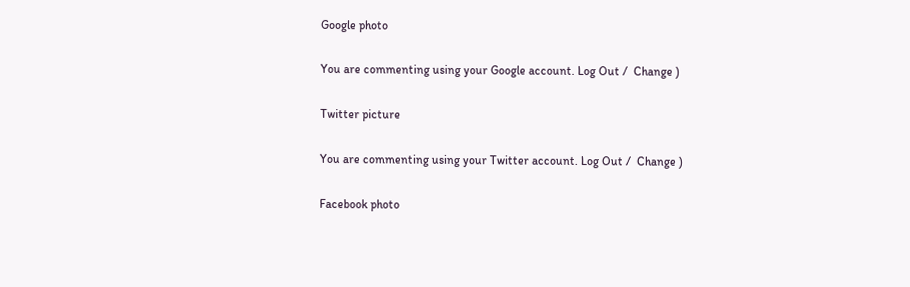Google photo

You are commenting using your Google account. Log Out /  Change )

Twitter picture

You are commenting using your Twitter account. Log Out /  Change )

Facebook photo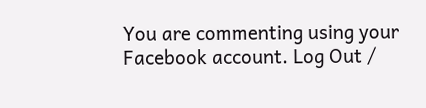You are commenting using your Facebook account. Log Out /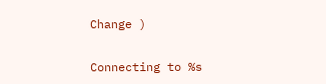Change )

Connecting to %s